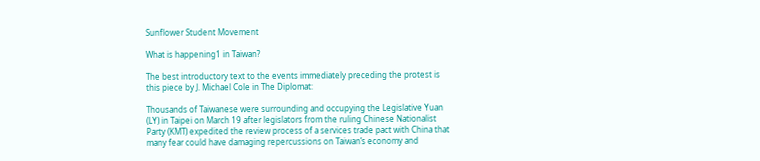Sunflower Student Movement

What is happening1 in Taiwan?

The best introductory text to the events immediately preceding the protest is this piece by J. Michael Cole in The Diplomat:

Thousands of Taiwanese were surrounding and occupying the Legislative Yuan (LY) in Taipei on March 19 after legislators from the ruling Chinese Nationalist Party (KMT) expedited the review process of a services trade pact with China that many fear could have damaging repercussions on Taiwan’s economy and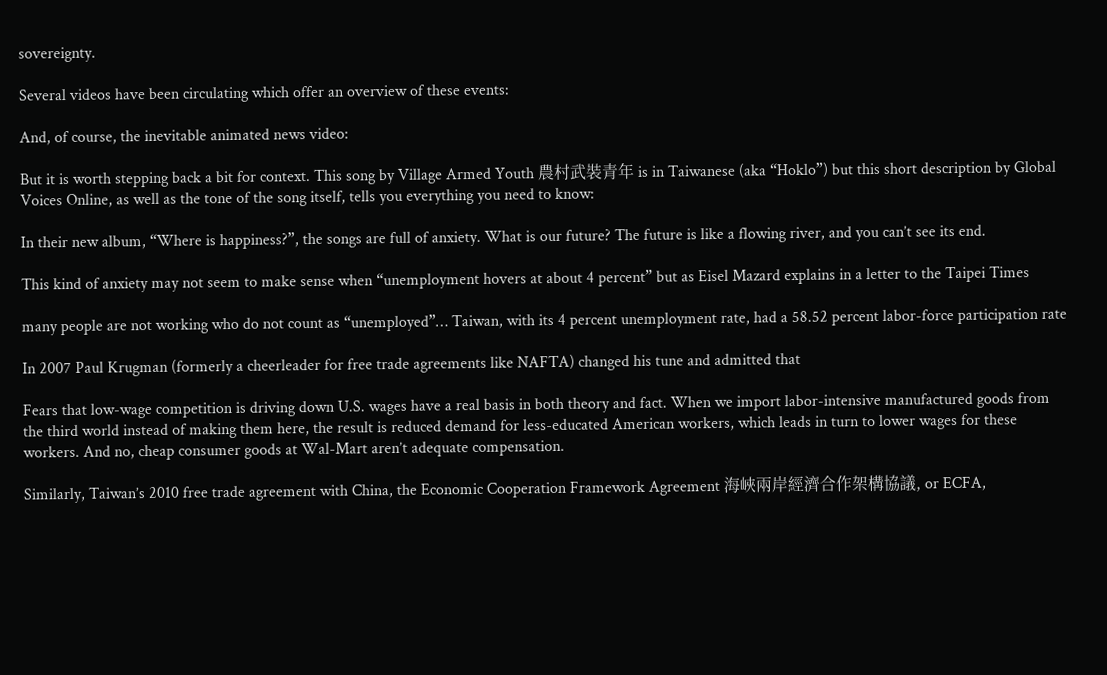sovereignty.

Several videos have been circulating which offer an overview of these events:

And, of course, the inevitable animated news video:

But it is worth stepping back a bit for context. This song by Village Armed Youth 農村武裝青年 is in Taiwanese (aka “Hoklo”) but this short description by Global Voices Online, as well as the tone of the song itself, tells you everything you need to know:

In their new album, “Where is happiness?”, the songs are full of anxiety. What is our future? The future is like a flowing river, and you can’t see its end.

This kind of anxiety may not seem to make sense when “unemployment hovers at about 4 percent” but as Eisel Mazard explains in a letter to the Taipei Times

many people are not working who do not count as “unemployed”… Taiwan, with its 4 percent unemployment rate, had a 58.52 percent labor-force participation rate

In 2007 Paul Krugman (formerly a cheerleader for free trade agreements like NAFTA) changed his tune and admitted that

Fears that low-wage competition is driving down U.S. wages have a real basis in both theory and fact. When we import labor-intensive manufactured goods from the third world instead of making them here, the result is reduced demand for less-educated American workers, which leads in turn to lower wages for these workers. And no, cheap consumer goods at Wal-Mart aren’t adequate compensation.

Similarly, Taiwan’s 2010 free trade agreement with China, the Economic Cooperation Framework Agreement 海峽兩岸經濟合作架構協議, or ECFA,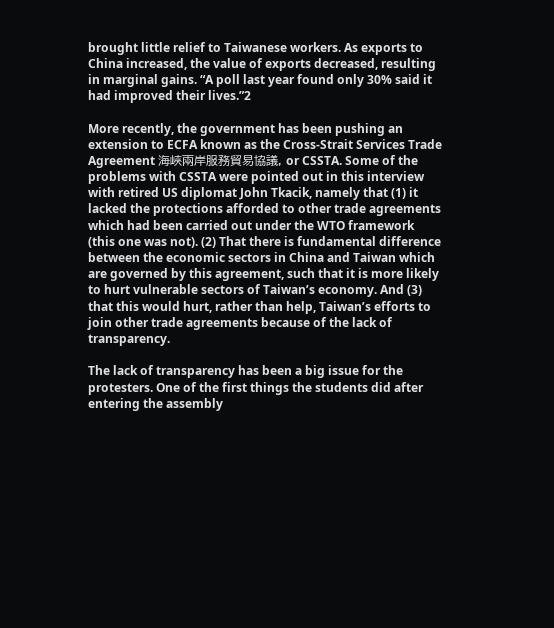brought little relief to Taiwanese workers. As exports to China increased, the value of exports decreased, resulting in marginal gains. “A poll last year found only 30% said it had improved their lives.”2

More recently, the government has been pushing an extension to ECFA known as the Cross-Strait Services Trade Agreement 海峽兩岸服務貿易協議, or CSSTA. Some of the problems with CSSTA were pointed out in this interview with retired US diplomat John Tkacik, namely that (1) it lacked the protections afforded to other trade agreements which had been carried out under the WTO framework (this one was not). (2) That there is fundamental difference between the economic sectors in China and Taiwan which are governed by this agreement, such that it is more likely to hurt vulnerable sectors of Taiwan’s economy. And (3) that this would hurt, rather than help, Taiwan’s efforts to join other trade agreements because of the lack of transparency.

The lack of transparency has been a big issue for the protesters. One of the first things the students did after entering the assembly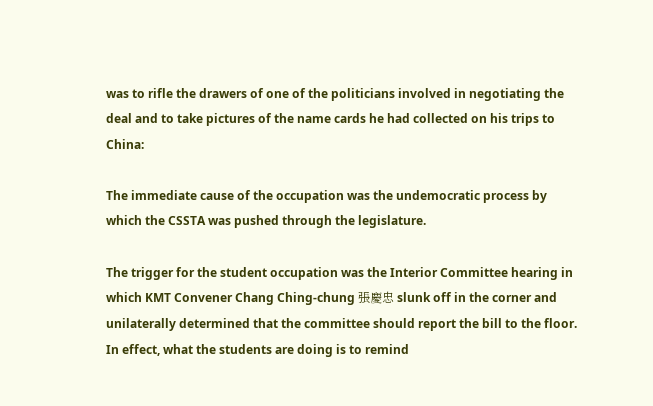was to rifle the drawers of one of the politicians involved in negotiating the deal and to take pictures of the name cards he had collected on his trips to China:

The immediate cause of the occupation was the undemocratic process by which the CSSTA was pushed through the legislature.

The trigger for the student occupation was the Interior Committee hearing in which KMT Convener Chang Ching-chung 張慶忠 slunk off in the corner and unilaterally determined that the committee should report the bill to the floor.
In effect, what the students are doing is to remind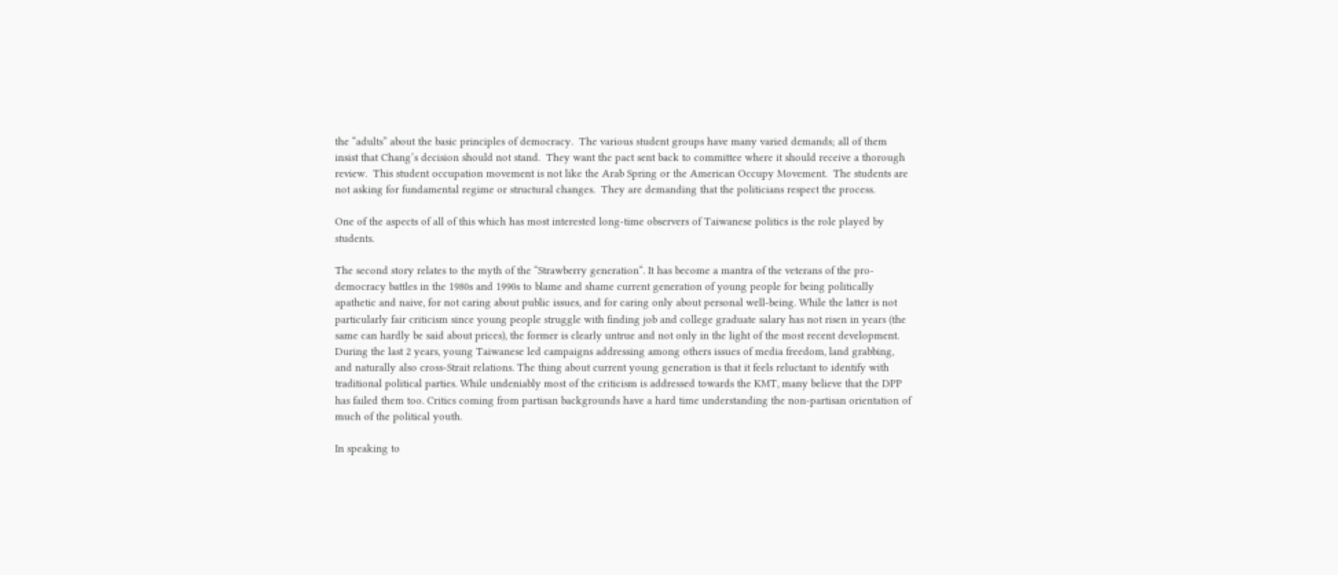the “adults” about the basic principles of democracy.  The various student groups have many varied demands; all of them insist that Chang’s decision should not stand.  They want the pact sent back to committee where it should receive a thorough review.  This student occupation movement is not like the Arab Spring or the American Occupy Movement.  The students are not asking for fundamental regime or structural changes.  They are demanding that the politicians respect the process.

One of the aspects of all of this which has most interested long-time observers of Taiwanese politics is the role played by students.

The second story relates to the myth of the “Strawberry generation“. It has become a mantra of the veterans of the pro-democracy battles in the 1980s and 1990s to blame and shame current generation of young people for being politically apathetic and naive, for not caring about public issues, and for caring only about personal well-being. While the latter is not particularly fair criticism since young people struggle with finding job and college graduate salary has not risen in years (the same can hardly be said about prices), the former is clearly untrue and not only in the light of the most recent development. During the last 2 years, young Taiwanese led campaigns addressing among others issues of media freedom, land grabbing, and naturally also cross-Strait relations. The thing about current young generation is that it feels reluctant to identify with traditional political parties. While undeniably most of the criticism is addressed towards the KMT, many believe that the DPP has failed them too. Critics coming from partisan backgrounds have a hard time understanding the non-partisan orientation of much of the political youth.

In speaking to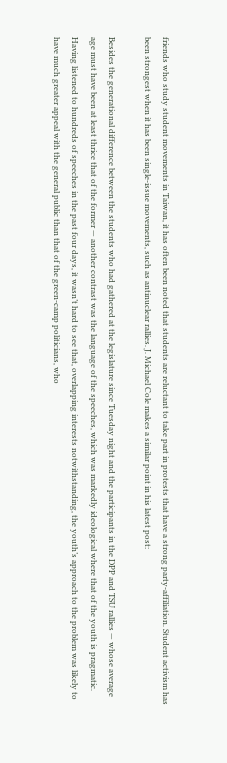friends who study student movements in Taiwan, it has often been noted that students are reluctant to take part in protests that have a strong party-affiliation. Student activism has been strongest when it has been single-issue movements, such as antinuclear rallies. J. Michael Cole makes a similar point in his latest post:

Besides the generational difference between the students who had gathered at the legislature since Tuesday night and the participants in the DPP and TSU rallies — whose average age must have been at least thrice that of the former — another contrast was the language of the speeches, which was markedly ideological where that of the youth is pragmatic. Having listened to hundreds of speeches in the past four days, it wasn’t hard to see that, overlapping interests notwithstanding, the youth’s approach to the problem was likely to have much greater appeal with the general public than that of the green-camp politicians, who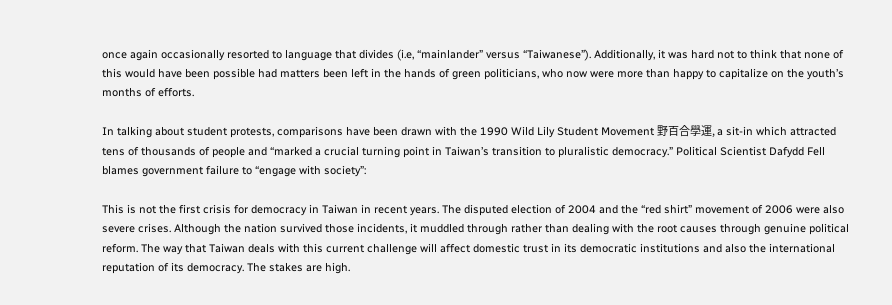once again occasionally resorted to language that divides (i.e, “mainlander” versus “Taiwanese”). Additionally, it was hard not to think that none of this would have been possible had matters been left in the hands of green politicians, who now were more than happy to capitalize on the youth’s months of efforts.

In talking about student protests, comparisons have been drawn with the 1990 Wild Lily Student Movement 野百合學運, a sit-in which attracted tens of thousands of people and “marked a crucial turning point in Taiwan’s transition to pluralistic democracy.” Political Scientist Dafydd Fell blames government failure to “engage with society”:

This is not the first crisis for democracy in Taiwan in recent years. The disputed election of 2004 and the “red shirt” movement of 2006 were also severe crises. Although the nation survived those incidents, it muddled through rather than dealing with the root causes through genuine political reform. The way that Taiwan deals with this current challenge will affect domestic trust in its democratic institutions and also the international reputation of its democracy. The stakes are high.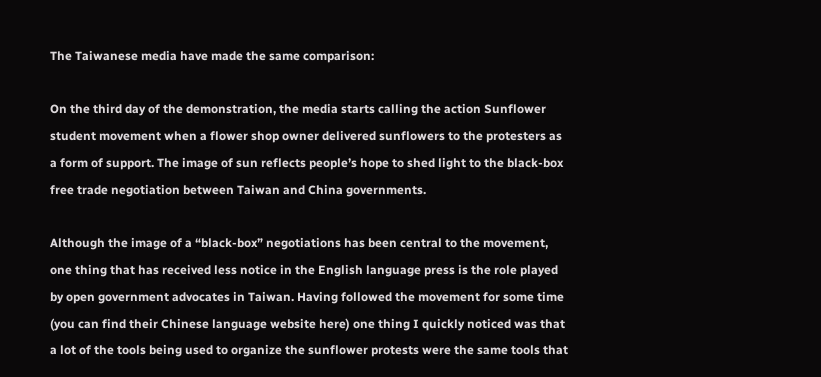The Taiwanese media have made the same comparison:

On the third day of the demonstration, the media starts calling the action Sunflower student movement when a flower shop owner delivered sunflowers to the protesters as a form of support. The image of sun reflects people’s hope to shed light to the black-box free trade negotiation between Taiwan and China governments.

Although the image of a “black-box” negotiations has been central to the movement, one thing that has received less notice in the English language press is the role played by open government advocates in Taiwan. Having followed the movement for some time (you can find their Chinese language website here) one thing I quickly noticed was that a lot of the tools being used to organize the sunflower protests were the same tools that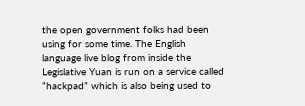the open government folks had been using for some time. The English language live blog from inside the Legislative Yuan is run on a service called “hackpad” which is also being used to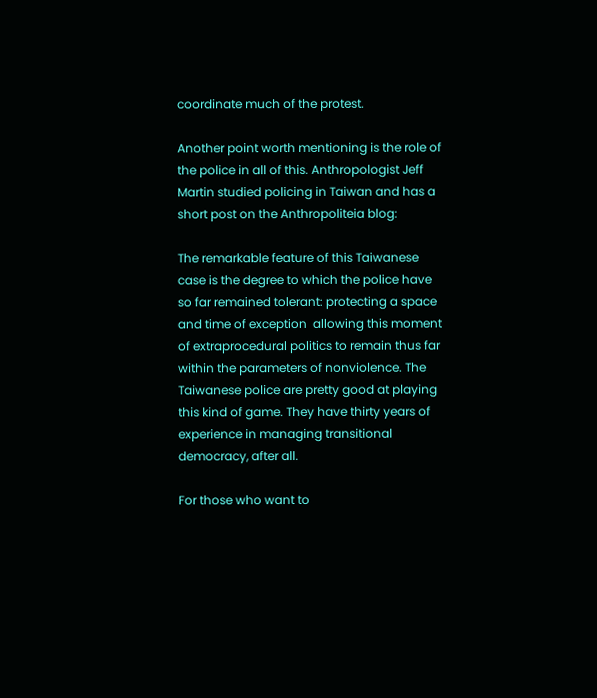coordinate much of the protest.

Another point worth mentioning is the role of the police in all of this. Anthropologist Jeff Martin studied policing in Taiwan and has a short post on the Anthropoliteia blog:

The remarkable feature of this Taiwanese case is the degree to which the police have so far remained tolerant: protecting a space and time of exception  allowing this moment of extraprocedural politics to remain thus far within the parameters of nonviolence. The Taiwanese police are pretty good at playing this kind of game. They have thirty years of experience in managing transitional democracy, after all.

For those who want to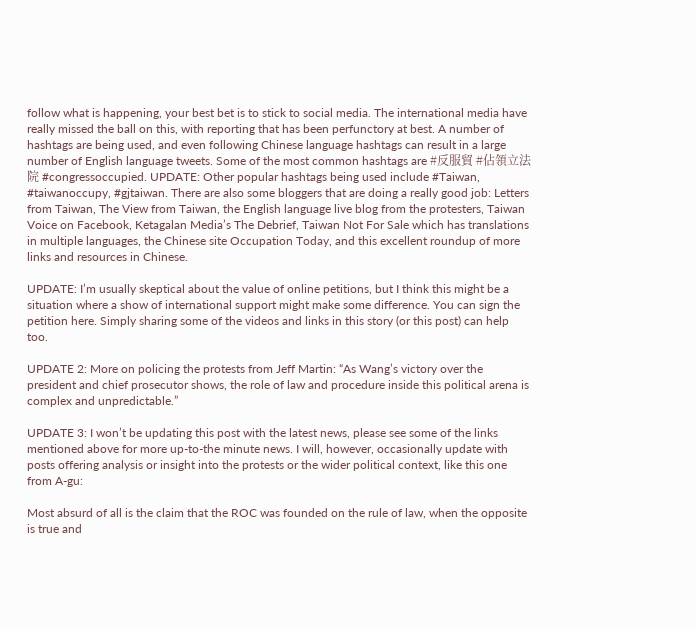follow what is happening, your best bet is to stick to social media. The international media have really missed the ball on this, with reporting that has been perfunctory at best. A number of hashtags are being used, and even following Chinese language hashtags can result in a large number of English language tweets. Some of the most common hashtags are #反服貿 #佔領立法院 #congressoccupied. UPDATE: Other popular hashtags being used include #Taiwan, #taiwanoccupy, #gjtaiwan. There are also some bloggers that are doing a really good job: Letters from Taiwan, The View from Taiwan, the English language live blog from the protesters, Taiwan Voice on Facebook, Ketagalan Media’s The Debrief, Taiwan Not For Sale which has translations in multiple languages, the Chinese site Occupation Today, and this excellent roundup of more links and resources in Chinese.

UPDATE: I’m usually skeptical about the value of online petitions, but I think this might be a situation where a show of international support might make some difference. You can sign the petition here. Simply sharing some of the videos and links in this story (or this post) can help too.

UPDATE 2: More on policing the protests from Jeff Martin: “As Wang’s victory over the president and chief prosecutor shows, the role of law and procedure inside this political arena is complex and unpredictable.”

UPDATE 3: I won’t be updating this post with the latest news, please see some of the links mentioned above for more up-to-the minute news. I will, however, occasionally update with posts offering analysis or insight into the protests or the wider political context, like this one from A-gu:

Most absurd of all is the claim that the ROC was founded on the rule of law, when the opposite is true and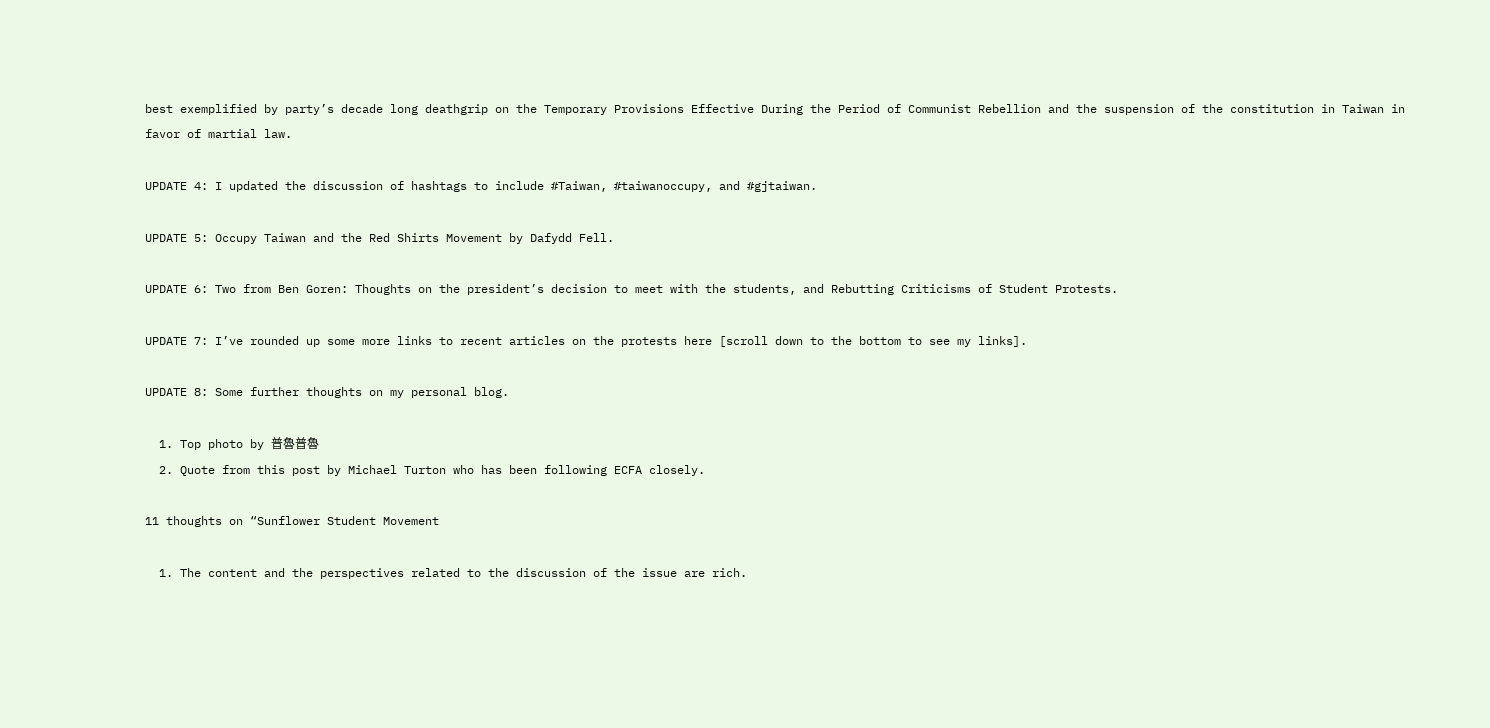best exemplified by party’s decade long deathgrip on the Temporary Provisions Effective During the Period of Communist Rebellion and the suspension of the constitution in Taiwan in favor of martial law.

UPDATE 4: I updated the discussion of hashtags to include #Taiwan, #taiwanoccupy, and #gjtaiwan.

UPDATE 5: Occupy Taiwan and the Red Shirts Movement by Dafydd Fell.

UPDATE 6: Two from Ben Goren: Thoughts on the president’s decision to meet with the students, and Rebutting Criticisms of Student Protests.

UPDATE 7: I’ve rounded up some more links to recent articles on the protests here [scroll down to the bottom to see my links].

UPDATE 8: Some further thoughts on my personal blog.

  1. Top photo by 普魯普魯
  2. Quote from this post by Michael Turton who has been following ECFA closely.

11 thoughts on “Sunflower Student Movement

  1. The content and the perspectives related to the discussion of the issue are rich.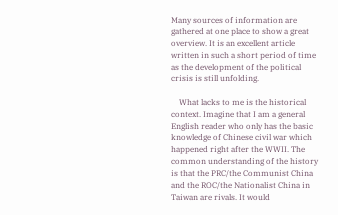Many sources of information are gathered at one place to show a great overview. It is an excellent article written in such a short period of time as the development of the political crisis is still unfolding.

    What lacks to me is the historical context. Imagine that I am a general English reader who only has the basic knowledge of Chinese civil war which happened right after the WWII. The common understanding of the history is that the PRC/the Communist China and the ROC/the Nationalist China in Taiwan are rivals. It would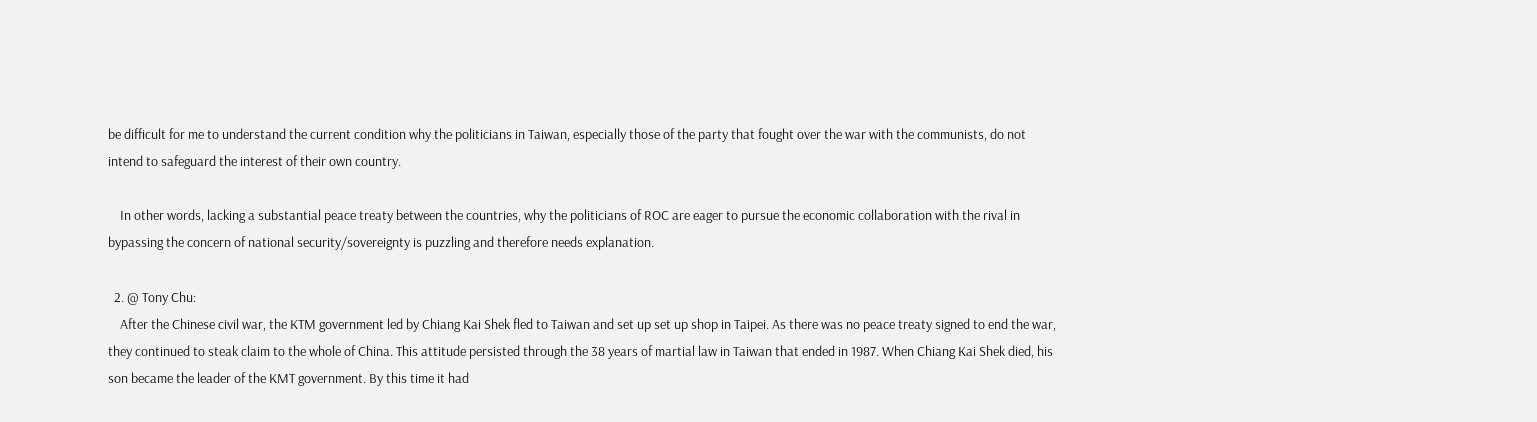be difficult for me to understand the current condition why the politicians in Taiwan, especially those of the party that fought over the war with the communists, do not intend to safeguard the interest of their own country.

    In other words, lacking a substantial peace treaty between the countries, why the politicians of ROC are eager to pursue the economic collaboration with the rival in bypassing the concern of national security/sovereignty is puzzling and therefore needs explanation.

  2. @ Tony Chu:
    After the Chinese civil war, the KTM government led by Chiang Kai Shek fled to Taiwan and set up set up shop in Taipei. As there was no peace treaty signed to end the war, they continued to steak claim to the whole of China. This attitude persisted through the 38 years of martial law in Taiwan that ended in 1987. When Chiang Kai Shek died, his son became the leader of the KMT government. By this time it had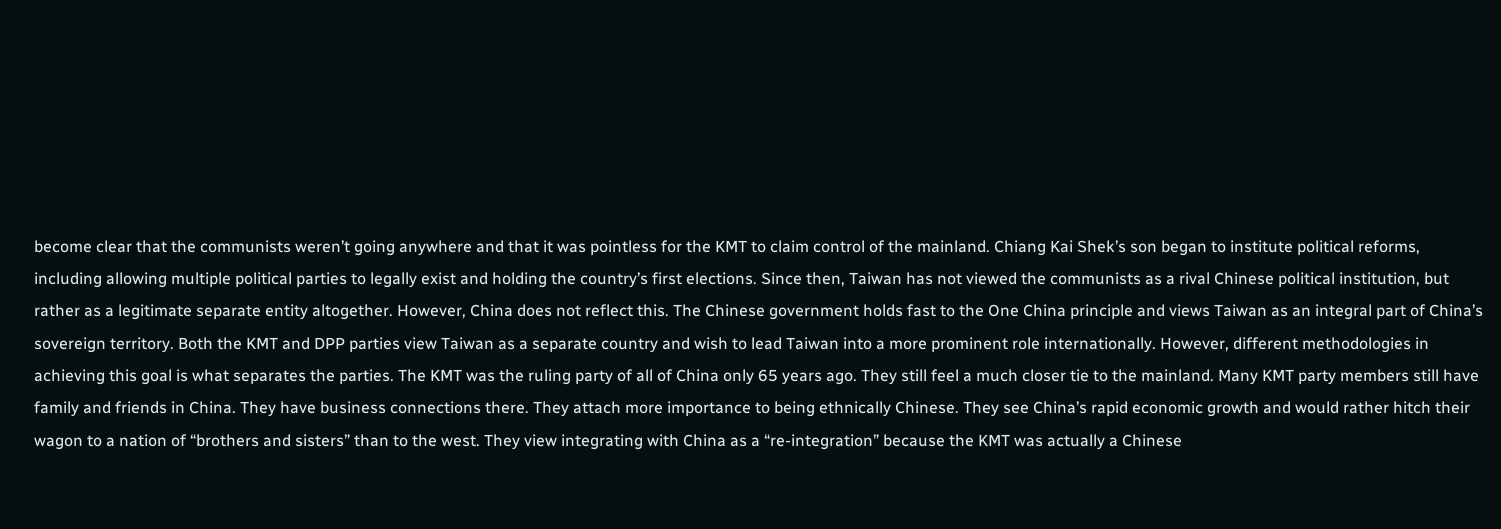become clear that the communists weren’t going anywhere and that it was pointless for the KMT to claim control of the mainland. Chiang Kai Shek’s son began to institute political reforms, including allowing multiple political parties to legally exist and holding the country’s first elections. Since then, Taiwan has not viewed the communists as a rival Chinese political institution, but rather as a legitimate separate entity altogether. However, China does not reflect this. The Chinese government holds fast to the One China principle and views Taiwan as an integral part of China’s sovereign territory. Both the KMT and DPP parties view Taiwan as a separate country and wish to lead Taiwan into a more prominent role internationally. However, different methodologies in achieving this goal is what separates the parties. The KMT was the ruling party of all of China only 65 years ago. They still feel a much closer tie to the mainland. Many KMT party members still have family and friends in China. They have business connections there. They attach more importance to being ethnically Chinese. They see China’s rapid economic growth and would rather hitch their wagon to a nation of “brothers and sisters” than to the west. They view integrating with China as a “re-integration” because the KMT was actually a Chinese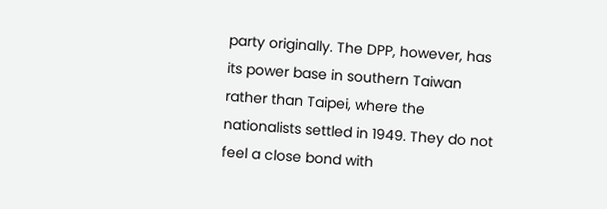party originally. The DPP, however, has its power base in southern Taiwan rather than Taipei, where the nationalists settled in 1949. They do not feel a close bond with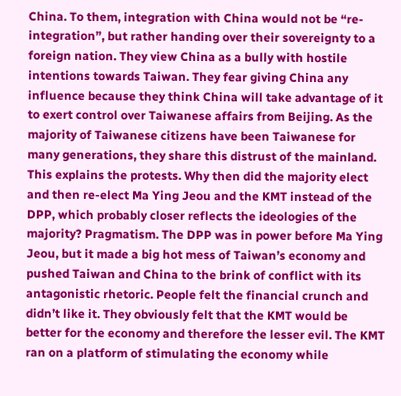China. To them, integration with China would not be “re-integration”, but rather handing over their sovereignty to a foreign nation. They view China as a bully with hostile intentions towards Taiwan. They fear giving China any influence because they think China will take advantage of it to exert control over Taiwanese affairs from Beijing. As the majority of Taiwanese citizens have been Taiwanese for many generations, they share this distrust of the mainland. This explains the protests. Why then did the majority elect and then re-elect Ma Ying Jeou and the KMT instead of the DPP, which probably closer reflects the ideologies of the majority? Pragmatism. The DPP was in power before Ma Ying Jeou, but it made a big hot mess of Taiwan’s economy and pushed Taiwan and China to the brink of conflict with its antagonistic rhetoric. People felt the financial crunch and didn’t like it. They obviously felt that the KMT would be better for the economy and therefore the lesser evil. The KMT ran on a platform of stimulating the economy while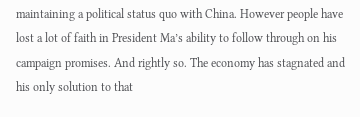maintaining a political status quo with China. However people have lost a lot of faith in President Ma’s ability to follow through on his campaign promises. And rightly so. The economy has stagnated and his only solution to that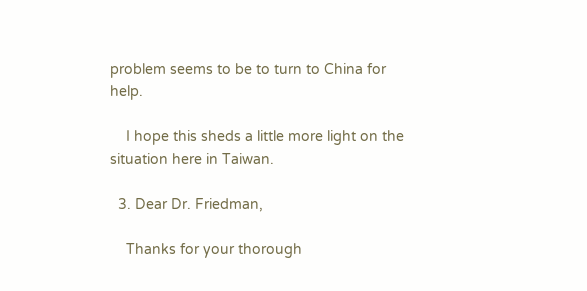problem seems to be to turn to China for help.

    I hope this sheds a little more light on the situation here in Taiwan.

  3. Dear Dr. Friedman,

    Thanks for your thorough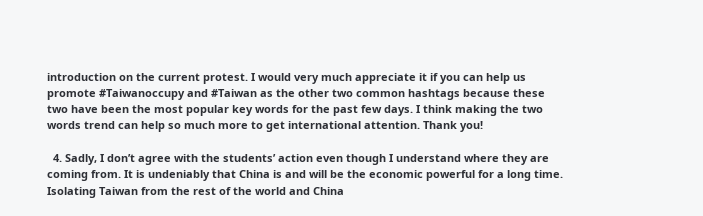introduction on the current protest. I would very much appreciate it if you can help us promote #Taiwanoccupy and #Taiwan as the other two common hashtags because these two have been the most popular key words for the past few days. I think making the two words trend can help so much more to get international attention. Thank you!

  4. Sadly, I don’t agree with the students’ action even though I understand where they are coming from. It is undeniably that China is and will be the economic powerful for a long time. Isolating Taiwan from the rest of the world and China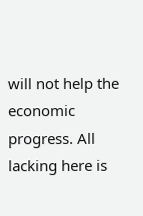will not help the economic progress. All lacking here is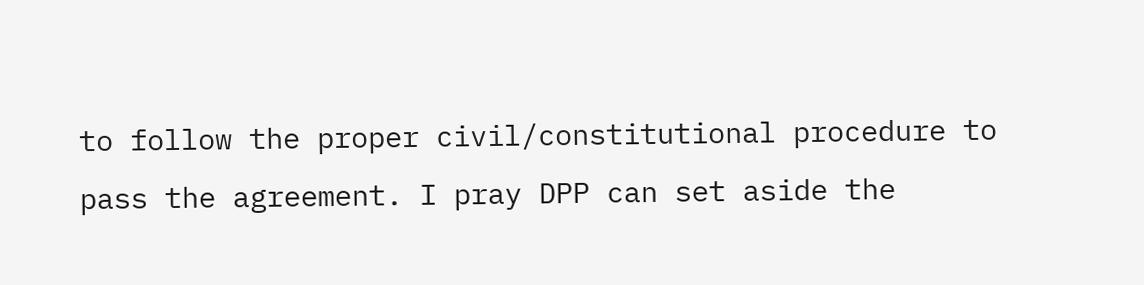to follow the proper civil/constitutional procedure to pass the agreement. I pray DPP can set aside the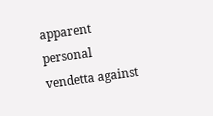apparent personal vendetta against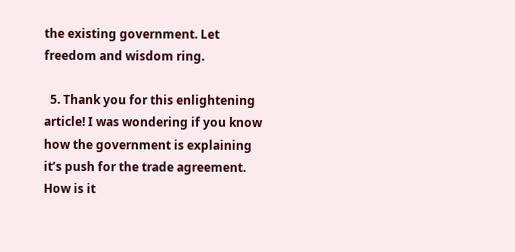the existing government. Let freedom and wisdom ring.

  5. Thank you for this enlightening article! I was wondering if you know how the government is explaining it’s push for the trade agreement. How is it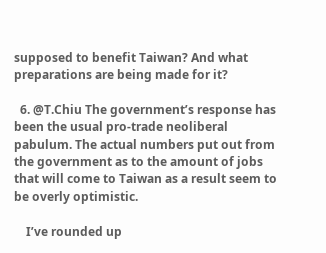supposed to benefit Taiwan? And what preparations are being made for it?

  6. @T.Chiu The government’s response has been the usual pro-trade neoliberal pabulum. The actual numbers put out from the government as to the amount of jobs that will come to Taiwan as a result seem to be overly optimistic.

    I’ve rounded up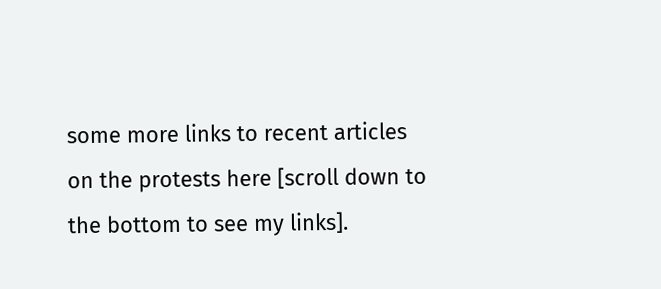some more links to recent articles on the protests here [scroll down to the bottom to see my links].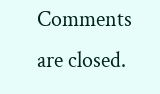Comments are closed.